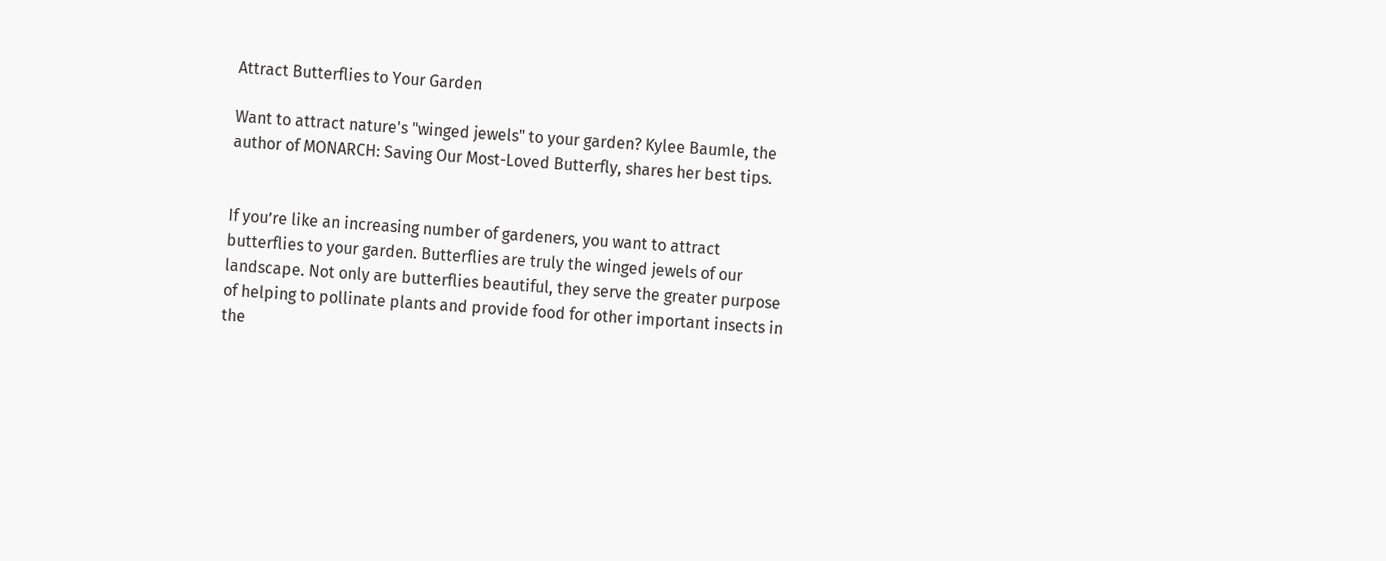Attract Butterflies to Your Garden

Want to attract nature's "winged jewels" to your garden? Kylee Baumle, the author of MONARCH: Saving Our Most-Loved Butterfly, shares her best tips.


If you’re like an increasing number of gardeners, you want to attract butterflies to your garden. Butterflies are truly the winged jewels of our landscape. Not only are butterflies beautiful, they serve the greater purpose of helping to pollinate plants and provide food for other important insects in the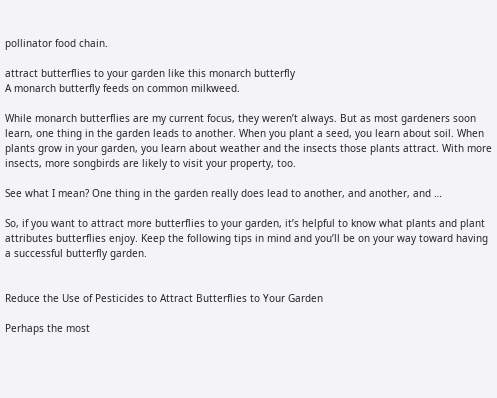pollinator food chain.

attract butterflies to your garden like this monarch butterfly
A monarch butterfly feeds on common milkweed.

While monarch butterflies are my current focus, they weren’t always. But as most gardeners soon learn, one thing in the garden leads to another. When you plant a seed, you learn about soil. When plants grow in your garden, you learn about weather and the insects those plants attract. With more insects, more songbirds are likely to visit your property, too.

See what I mean? One thing in the garden really does lead to another, and another, and …

So, if you want to attract more butterflies to your garden, it’s helpful to know what plants and plant attributes butterflies enjoy. Keep the following tips in mind and you’ll be on your way toward having a successful butterfly garden.


Reduce the Use of Pesticides to Attract Butterflies to Your Garden

Perhaps the most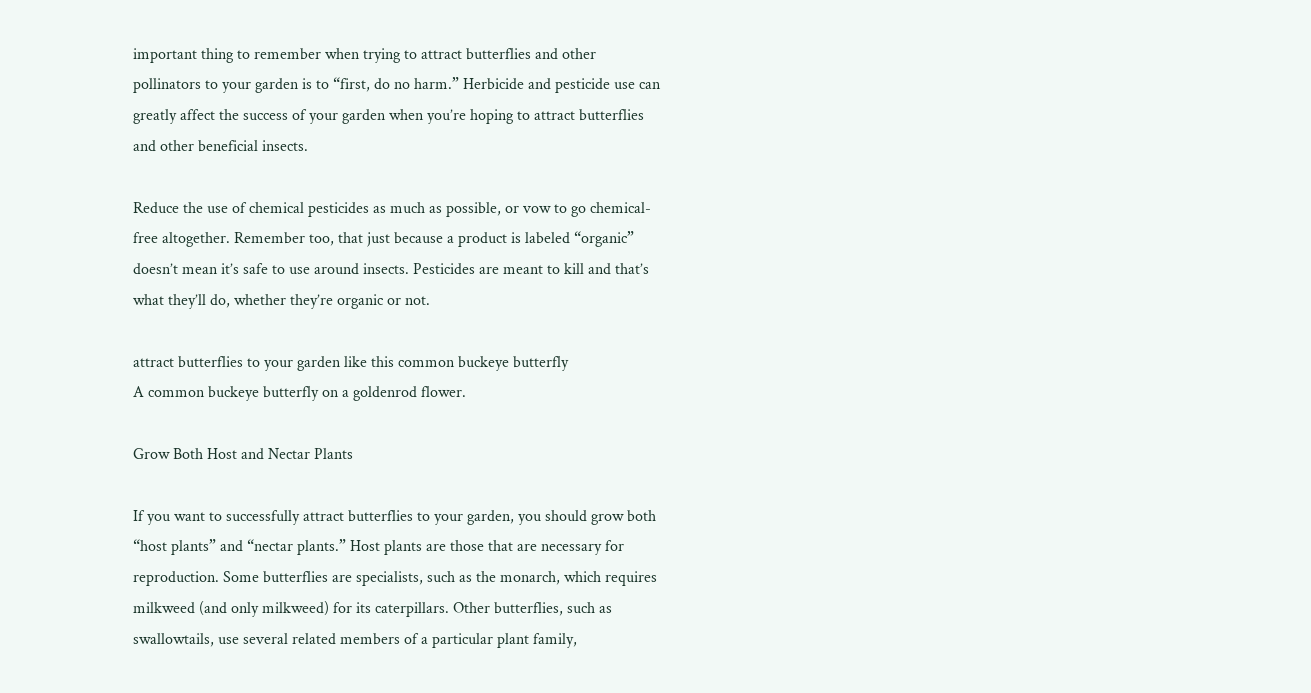important thing to remember when trying to attract butterflies and other pollinators to your garden is to “first, do no harm.” Herbicide and pesticide use can greatly affect the success of your garden when you’re hoping to attract butterflies and other beneficial insects.

Reduce the use of chemical pesticides as much as possible, or vow to go chemical-free altogether. Remember too, that just because a product is labeled “organic” doesn’t mean it’s safe to use around insects. Pesticides are meant to kill and that’s what they’ll do, whether they’re organic or not.

attract butterflies to your garden like this common buckeye butterfly
A common buckeye butterfly on a goldenrod flower.

Grow Both Host and Nectar Plants

If you want to successfully attract butterflies to your garden, you should grow both “host plants” and “nectar plants.” Host plants are those that are necessary for reproduction. Some butterflies are specialists, such as the monarch, which requires milkweed (and only milkweed) for its caterpillars. Other butterflies, such as swallowtails, use several related members of a particular plant family,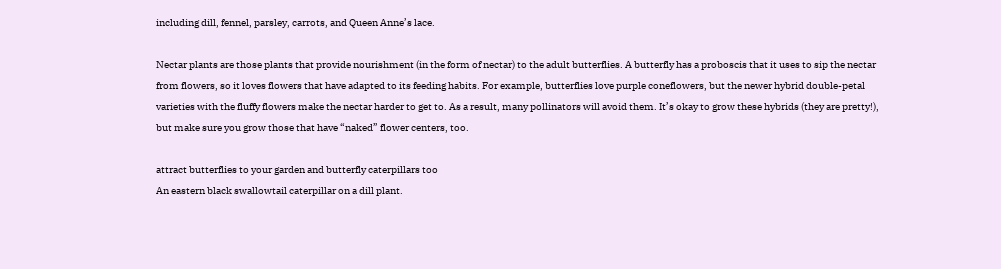including dill, fennel, parsley, carrots, and Queen Anne’s lace.

Nectar plants are those plants that provide nourishment (in the form of nectar) to the adult butterflies. A butterfly has a proboscis that it uses to sip the nectar from flowers, so it loves flowers that have adapted to its feeding habits. For example, butterflies love purple coneflowers, but the newer hybrid double-petal varieties with the fluffy flowers make the nectar harder to get to. As a result, many pollinators will avoid them. It’s okay to grow these hybrids (they are pretty!), but make sure you grow those that have “naked” flower centers, too.

attract butterflies to your garden and butterfly caterpillars too
An eastern black swallowtail caterpillar on a dill plant.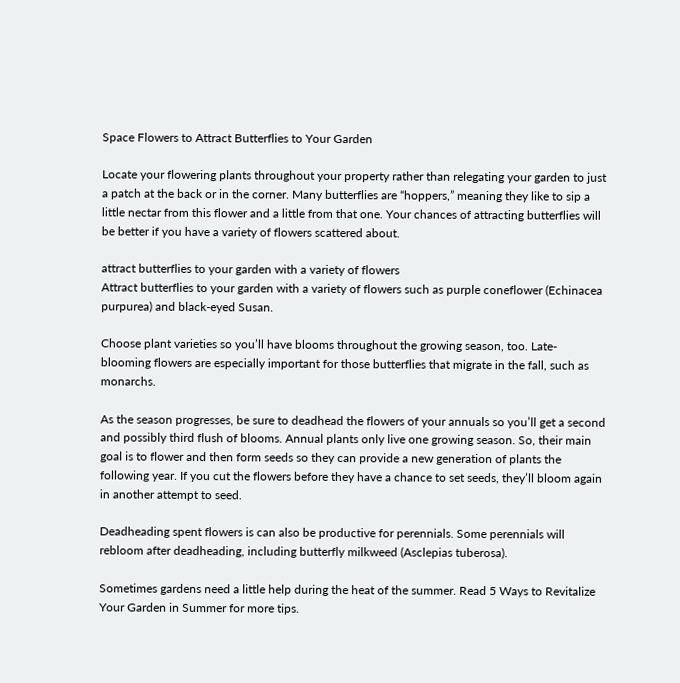Space Flowers to Attract Butterflies to Your Garden

Locate your flowering plants throughout your property rather than relegating your garden to just a patch at the back or in the corner. Many butterflies are “hoppers,” meaning they like to sip a little nectar from this flower and a little from that one. Your chances of attracting butterflies will be better if you have a variety of flowers scattered about.

attract butterflies to your garden with a variety of flowers
Attract butterflies to your garden with a variety of flowers such as purple coneflower (Echinacea purpurea) and black-eyed Susan.

Choose plant varieties so you’ll have blooms throughout the growing season, too. Late-blooming flowers are especially important for those butterflies that migrate in the fall, such as monarchs.

As the season progresses, be sure to deadhead the flowers of your annuals so you’ll get a second and possibly third flush of blooms. Annual plants only live one growing season. So, their main goal is to flower and then form seeds so they can provide a new generation of plants the following year. If you cut the flowers before they have a chance to set seeds, they’ll bloom again in another attempt to seed.

Deadheading spent flowers is can also be productive for perennials. Some perennials will rebloom after deadheading, including butterfly milkweed (Asclepias tuberosa).

Sometimes gardens need a little help during the heat of the summer. Read 5 Ways to Revitalize Your Garden in Summer for more tips.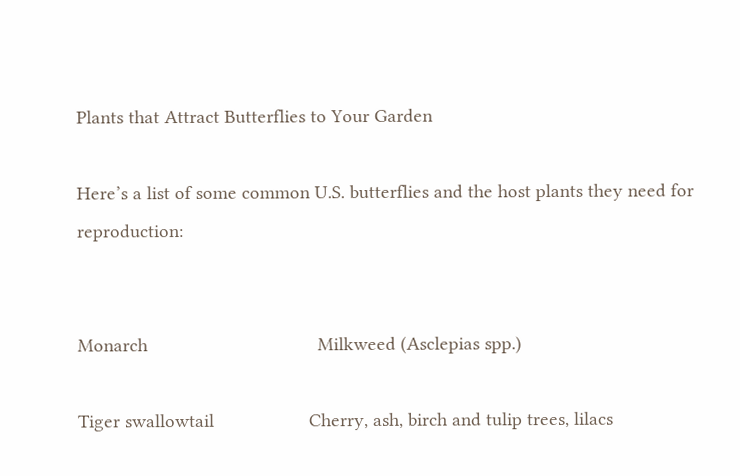Plants that Attract Butterflies to Your Garden

Here’s a list of some common U.S. butterflies and the host plants they need for reproduction:


Monarch                                  Milkweed (Asclepias spp.)

Tiger swallowtail                   Cherry, ash, birch and tulip trees, lilacs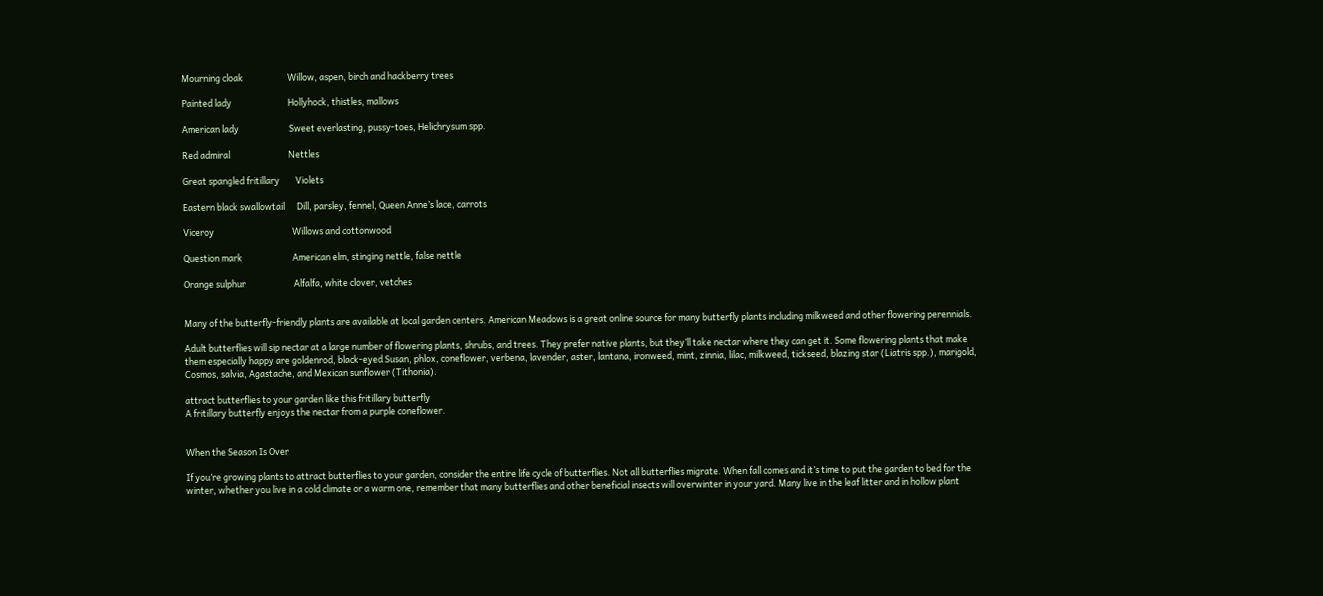Mourning cloak                      Willow, aspen, birch and hackberry trees

Painted lady                            Hollyhock, thistles, mallows

American lady                         Sweet everlasting, pussy-toes, Helichrysum spp.

Red admiral                             Nettles

Great spangled fritillary        Violets

Eastern black swallowtail      Dill, parsley, fennel, Queen Anne’s lace, carrots

Viceroy                                       Willows and cottonwood

Question mark                         American elm, stinging nettle, false nettle

Orange sulphur                        Alfalfa, white clover, vetches


Many of the butterfly-friendly plants are available at local garden centers. American Meadows is a great online source for many butterfly plants including milkweed and other flowering perennials.

Adult butterflies will sip nectar at a large number of flowering plants, shrubs, and trees. They prefer native plants, but they’ll take nectar where they can get it. Some flowering plants that make them especially happy are goldenrod, black-eyed Susan, phlox, coneflower, verbena, lavender, aster, lantana, ironweed, mint, zinnia, lilac, milkweed, tickseed, blazing star (Liatris spp.), marigold, Cosmos, salvia, Agastache, and Mexican sunflower (Tithonia).

attract butterflies to your garden like this fritillary butterfly
A fritillary butterfly enjoys the nectar from a purple coneflower.


When the Season Is Over

If you’re growing plants to attract butterflies to your garden, consider the entire life cycle of butterflies. Not all butterflies migrate. When fall comes and it’s time to put the garden to bed for the winter, whether you live in a cold climate or a warm one, remember that many butterflies and other beneficial insects will overwinter in your yard. Many live in the leaf litter and in hollow plant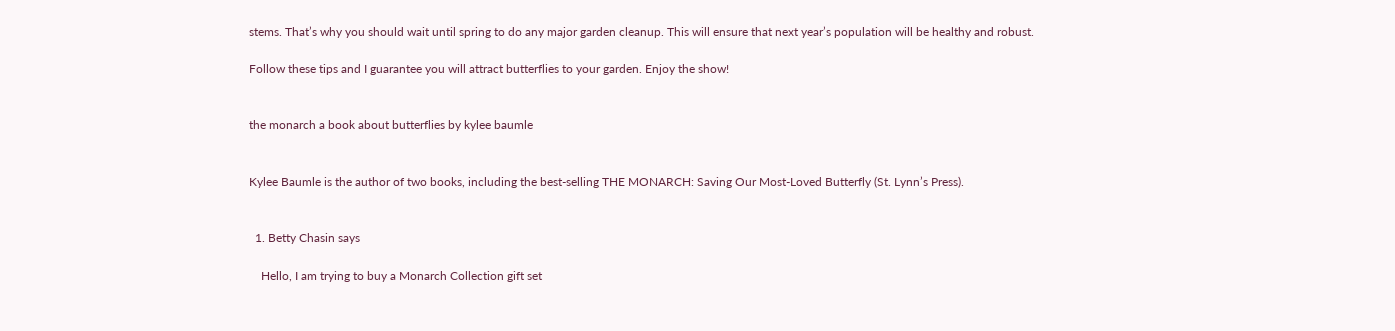stems. That’s why you should wait until spring to do any major garden cleanup. This will ensure that next year’s population will be healthy and robust.

Follow these tips and I guarantee you will attract butterflies to your garden. Enjoy the show!


the monarch a book about butterflies by kylee baumle


Kylee Baumle is the author of two books, including the best-selling THE MONARCH: Saving Our Most-Loved Butterfly (St. Lynn’s Press).


  1. Betty Chasin says

    Hello, I am trying to buy a Monarch Collection gift set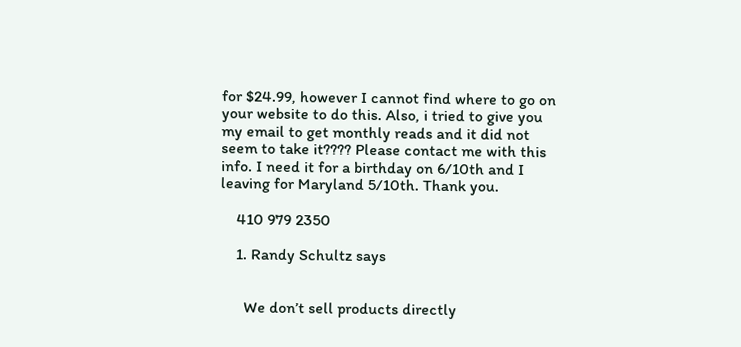for $24.99, however I cannot find where to go on your website to do this. Also, i tried to give you my email to get monthly reads and it did not seem to take it???? Please contact me with this info. I need it for a birthday on 6/10th and I leaving for Maryland 5/10th. Thank you.

    410 979 2350

    1. Randy Schultz says


      We don’t sell products directly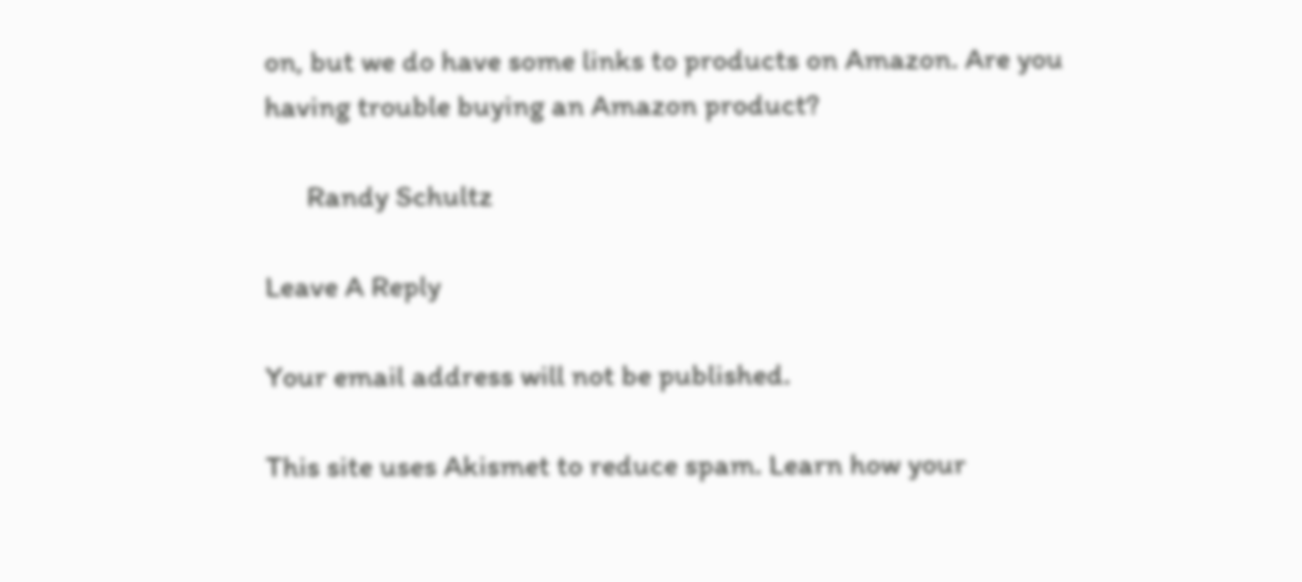on, but we do have some links to products on Amazon. Are you having trouble buying an Amazon product?

      Randy Schultz

Leave A Reply

Your email address will not be published.

This site uses Akismet to reduce spam. Learn how your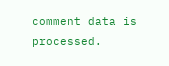comment data is processed.